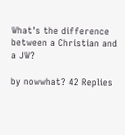What's the difference between a Christian and a JW?

by nowwhat? 42 Replies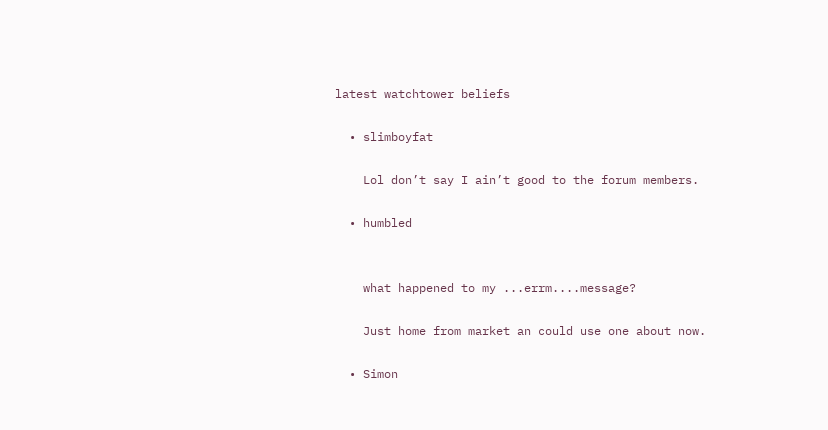latest watchtower beliefs

  • slimboyfat

    Lol don’t say I ain’t good to the forum members.

  • humbled


    what happened to my ...errm....message?

    Just home from market an could use one about now.

  • Simon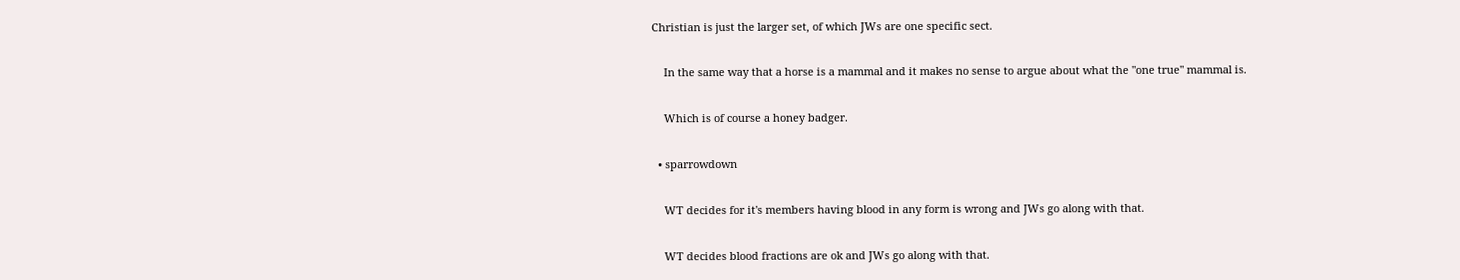Christian is just the larger set, of which JWs are one specific sect.

    In the same way that a horse is a mammal and it makes no sense to argue about what the "one true" mammal is.

    Which is of course a honey badger.

  • sparrowdown

    WT decides for it's members having blood in any form is wrong and JWs go along with that.

    WT decides blood fractions are ok and JWs go along with that.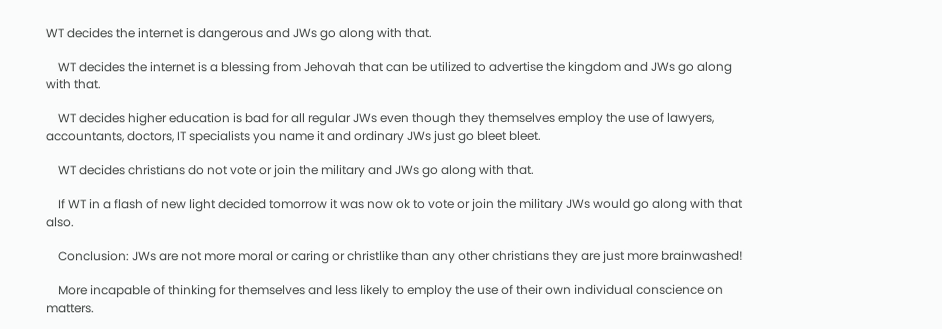WT decides the internet is dangerous and JWs go along with that.

    WT decides the internet is a blessing from Jehovah that can be utilized to advertise the kingdom and JWs go along with that.

    WT decides higher education is bad for all regular JWs even though they themselves employ the use of lawyers, accountants, doctors, IT specialists you name it and ordinary JWs just go bleet bleet.

    WT decides christians do not vote or join the military and JWs go along with that.

    If WT in a flash of new light decided tomorrow it was now ok to vote or join the military JWs would go along with that also.

    Conclusion: JWs are not more moral or caring or christlike than any other christians they are just more brainwashed!

    More incapable of thinking for themselves and less likely to employ the use of their own individual conscience on matters.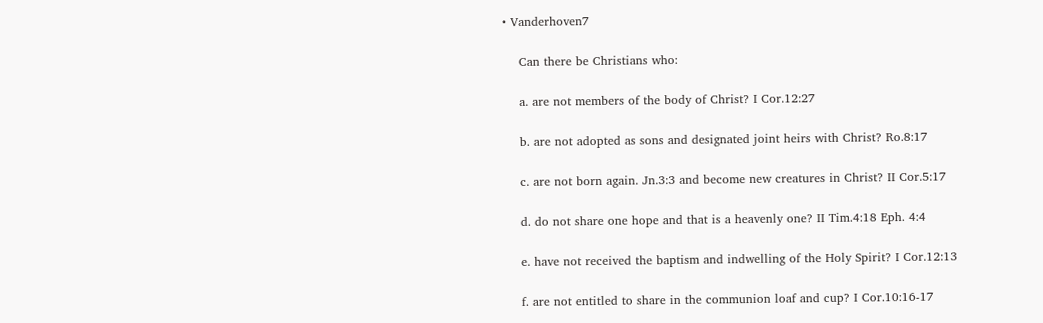• Vanderhoven7

    Can there be Christians who:

    a. are not members of the body of Christ? I Cor.12:27

    b. are not adopted as sons and designated joint heirs with Christ? Ro.8:17

    c. are not born again. Jn.3:3 and become new creatures in Christ? II Cor.5:17

    d. do not share one hope and that is a heavenly one? II Tim.4:18 Eph. 4:4

    e. have not received the baptism and indwelling of the Holy Spirit? I Cor.12:13

    f. are not entitled to share in the communion loaf and cup? I Cor.10:16-17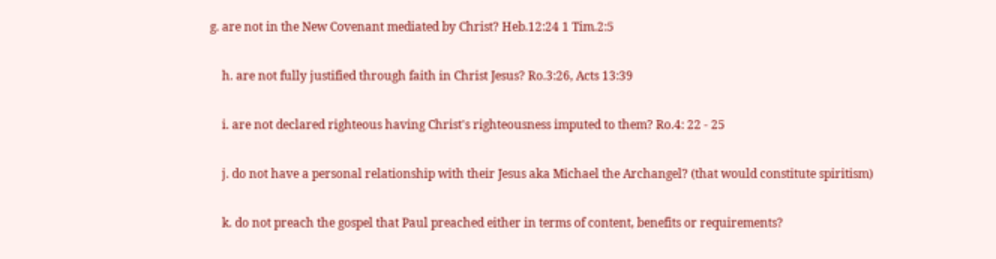g. are not in the New Covenant mediated by Christ? Heb.12:24 1 Tim.2:5

    h. are not fully justified through faith in Christ Jesus? Ro.3:26, Acts 13:39

    i. are not declared righteous having Christ's righteousness imputed to them? Ro.4: 22 - 25

    j. do not have a personal relationship with their Jesus aka Michael the Archangel? (that would constitute spiritism)

    k. do not preach the gospel that Paul preached either in terms of content, benefits or requirements?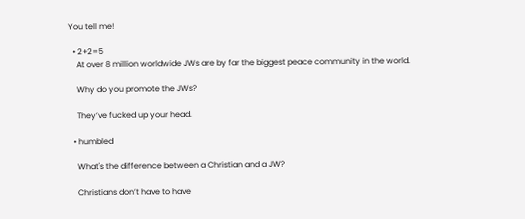You tell me!

  • 2+2=5
    At over 8 million worldwide JWs are by far the biggest peace community in the world.

    Why do you promote the JWs?

    They’ve fucked up your head.

  • humbled

    What's the difference between a Christian and a JW?

    Christians don’t have to have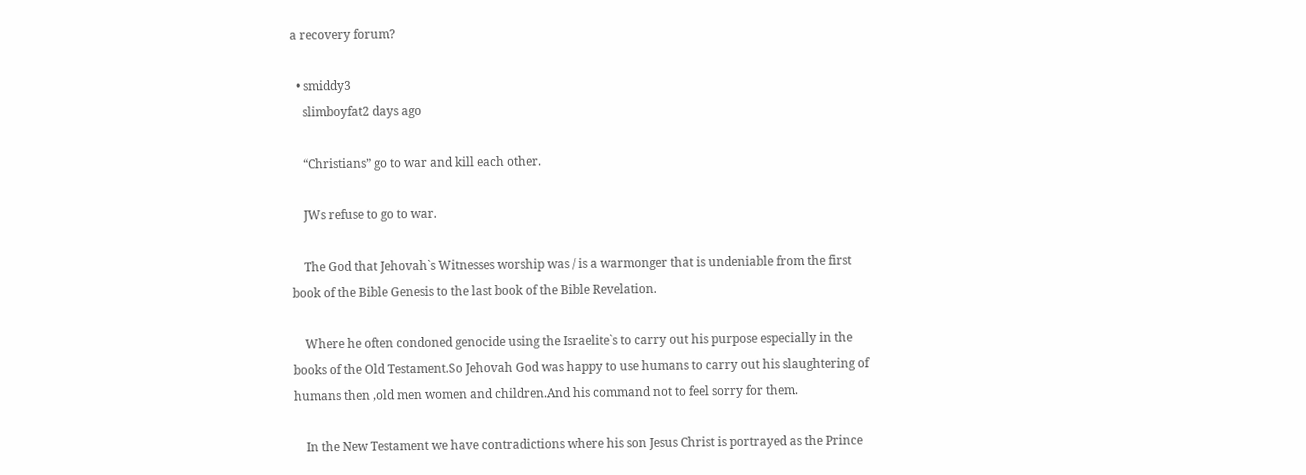a recovery forum?

  • smiddy3
    slimboyfat2 days ago

    “Christians” go to war and kill each other.

    JWs refuse to go to war.

    The God that Jehovah`s Witnesses worship was / is a warmonger that is undeniable from the first book of the Bible Genesis to the last book of the Bible Revelation.

    Where he often condoned genocide using the Israelite`s to carry out his purpose especially in the books of the Old Testament.So Jehovah God was happy to use humans to carry out his slaughtering of humans then ,old men women and children.And his command not to feel sorry for them.

    In the New Testament we have contradictions where his son Jesus Christ is portrayed as the Prince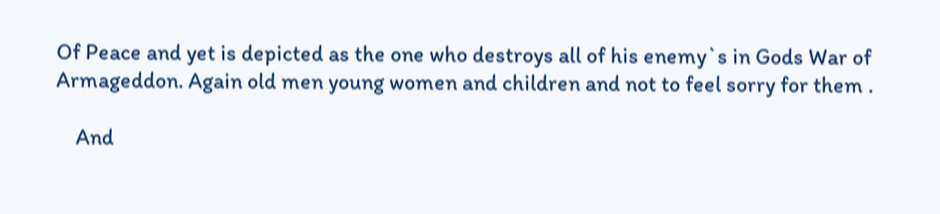Of Peace and yet is depicted as the one who destroys all of his enemy`s in Gods War of Armageddon. Again old men young women and children and not to feel sorry for them .

    And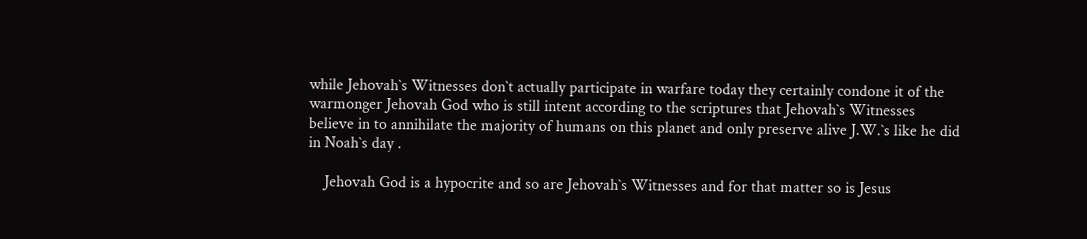while Jehovah`s Witnesses don`t actually participate in warfare today they certainly condone it of the warmonger Jehovah God who is still intent according to the scriptures that Jehovah`s Witnesses believe in to annihilate the majority of humans on this planet and only preserve alive J.W.`s like he did in Noah`s day .

    Jehovah God is a hypocrite and so are Jehovah`s Witnesses and for that matter so is Jesus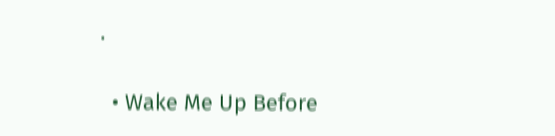.

  • Wake Me Up Before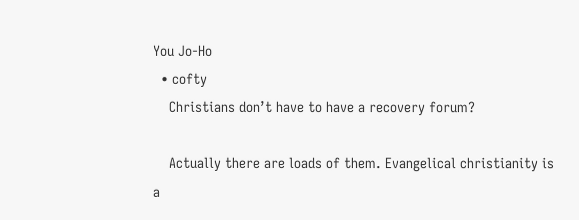You Jo-Ho
  • cofty
    Christians don’t have to have a recovery forum?

    Actually there are loads of them. Evangelical christianity is a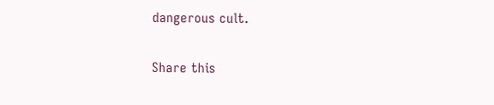dangerous cult.

Share this